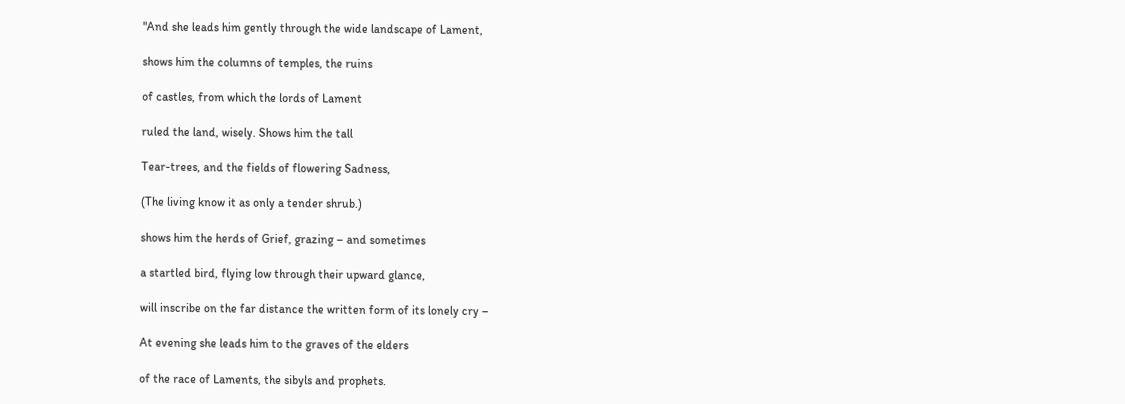"And she leads him gently through the wide landscape of Lament,

shows him the columns of temples, the ruins

of castles, from which the lords of Lament

ruled the land, wisely. Shows him the tall

Tear-trees, and the fields of flowering Sadness,

(The living know it as only a tender shrub.)

shows him the herds of Grief, grazing – and sometimes

a startled bird, flying low through their upward glance,

will inscribe on the far distance the written form of its lonely cry –

At evening she leads him to the graves of the elders

of the race of Laments, the sibyls and prophets.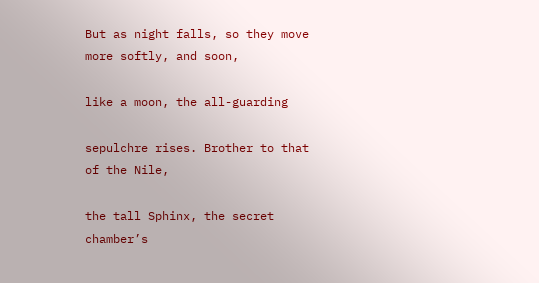But as night falls, so they move more softly, and soon,

like a moon, the all-guarding

sepulchre rises. Brother to that of the Nile,

the tall Sphinx, the secret chamber’s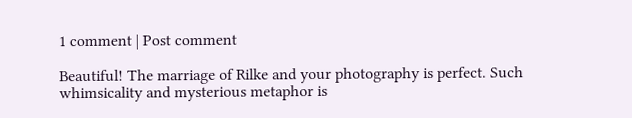1 comment | Post comment

Beautiful! The marriage of Rilke and your photography is perfect. Such whimsicality and mysterious metaphor is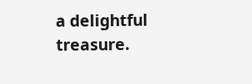a delightful treasure.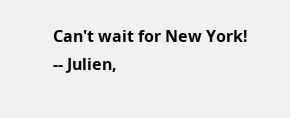Can't wait for New York!
-- Julien,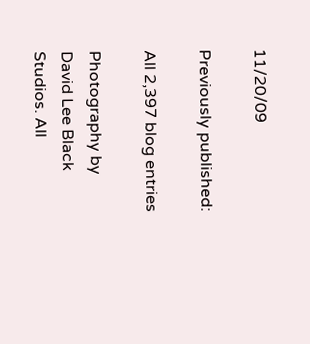11/20/09

Previously published:

All 2,397 blog entries

Photography by David Lee Black Studios. All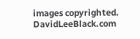images copyrighted. DavidLeeBlack.com